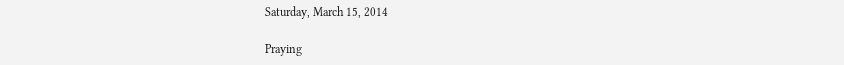Saturday, March 15, 2014

Praying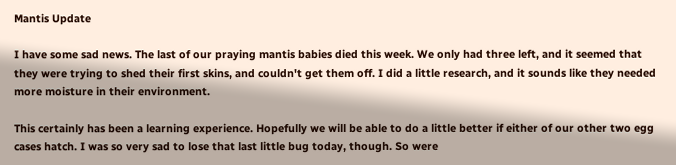Mantis Update

I have some sad news. The last of our praying mantis babies died this week. We only had three left, and it seemed that they were trying to shed their first skins, and couldn't get them off. I did a little research, and it sounds like they needed more moisture in their environment.

This certainly has been a learning experience. Hopefully we will be able to do a little better if either of our other two egg cases hatch. I was so very sad to lose that last little bug today, though. So were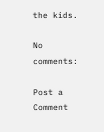the kids.

No comments:

Post a Comment